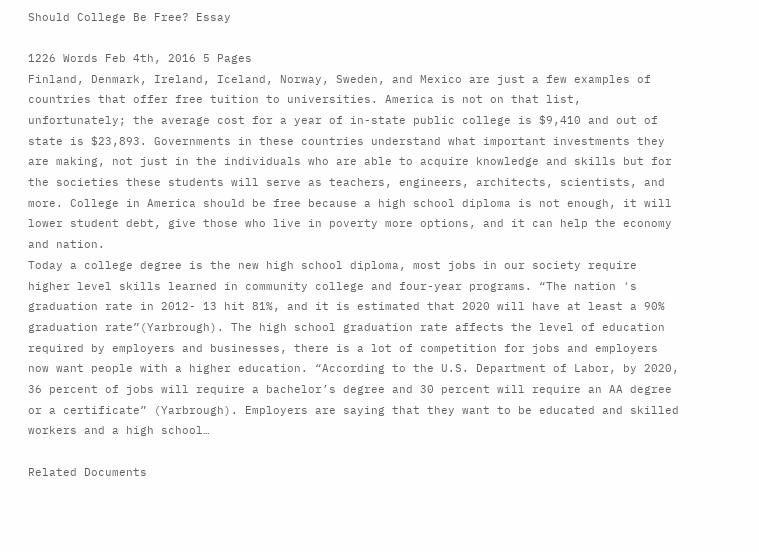Should College Be Free? Essay

1226 Words Feb 4th, 2016 5 Pages
Finland, Denmark, Ireland, Iceland, Norway, Sweden, and Mexico are just a few examples of countries that offer free tuition to universities. America is not on that list, unfortunately; the average cost for a year of in-state public college is $9,410 and out of state is $23,893. Governments in these countries understand what important investments they are making, not just in the individuals who are able to acquire knowledge and skills but for the societies these students will serve as teachers, engineers, architects, scientists, and more. College in America should be free because a high school diploma is not enough, it will lower student debt, give those who live in poverty more options, and it can help the economy and nation.
Today a college degree is the new high school diploma, most jobs in our society require higher level skills learned in community college and four-year programs. “The nation 's graduation rate in 2012- 13 hit 81%, and it is estimated that 2020 will have at least a 90% graduation rate”(Yarbrough). The high school graduation rate affects the level of education required by employers and businesses, there is a lot of competition for jobs and employers now want people with a higher education. “According to the U.S. Department of Labor, by 2020, 36 percent of jobs will require a bachelor’s degree and 30 percent will require an AA degree or a certificate” (Yarbrough). Employers are saying that they want to be educated and skilled workers and a high school…

Related Documents